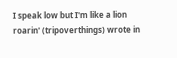I speak low but I'm like a lion roarin' (tripoverthings) wrote in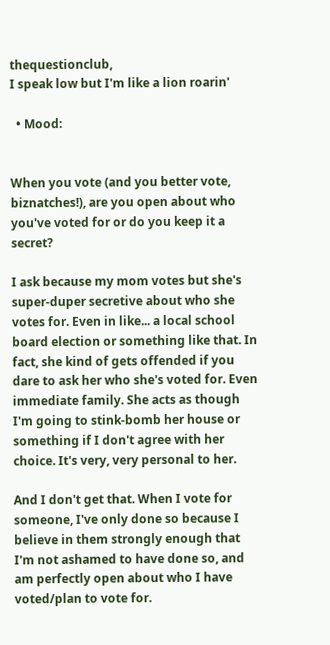thequestionclub,
I speak low but I'm like a lion roarin'

  • Mood:


When you vote (and you better vote, biznatches!), are you open about who you've voted for or do you keep it a secret?

I ask because my mom votes but she's super-duper secretive about who she votes for. Even in like... a local school board election or something like that. In fact, she kind of gets offended if you dare to ask her who she's voted for. Even immediate family. She acts as though I'm going to stink-bomb her house or something if I don't agree with her choice. It's very, very personal to her.

And I don't get that. When I vote for someone, I've only done so because I believe in them strongly enough that I'm not ashamed to have done so, and am perfectly open about who I have voted/plan to vote for.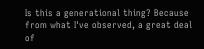Is this a generational thing? Because from what I've observed, a great deal of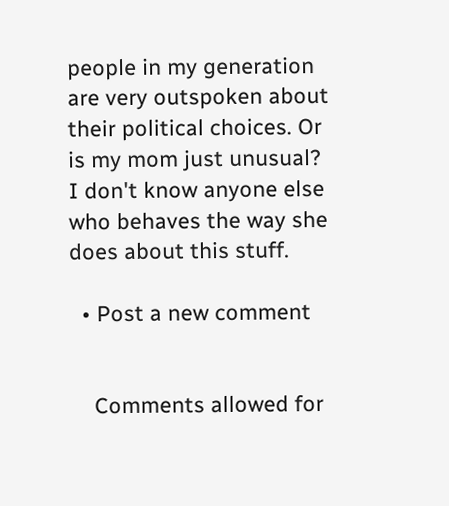people in my generation are very outspoken about their political choices. Or is my mom just unusual? I don't know anyone else who behaves the way she does about this stuff.

  • Post a new comment


    Comments allowed for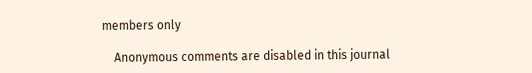members only

    Anonymous comments are disabled in this journal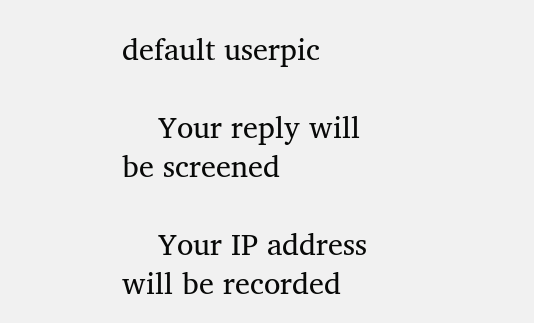default userpic

    Your reply will be screened

    Your IP address will be recorded